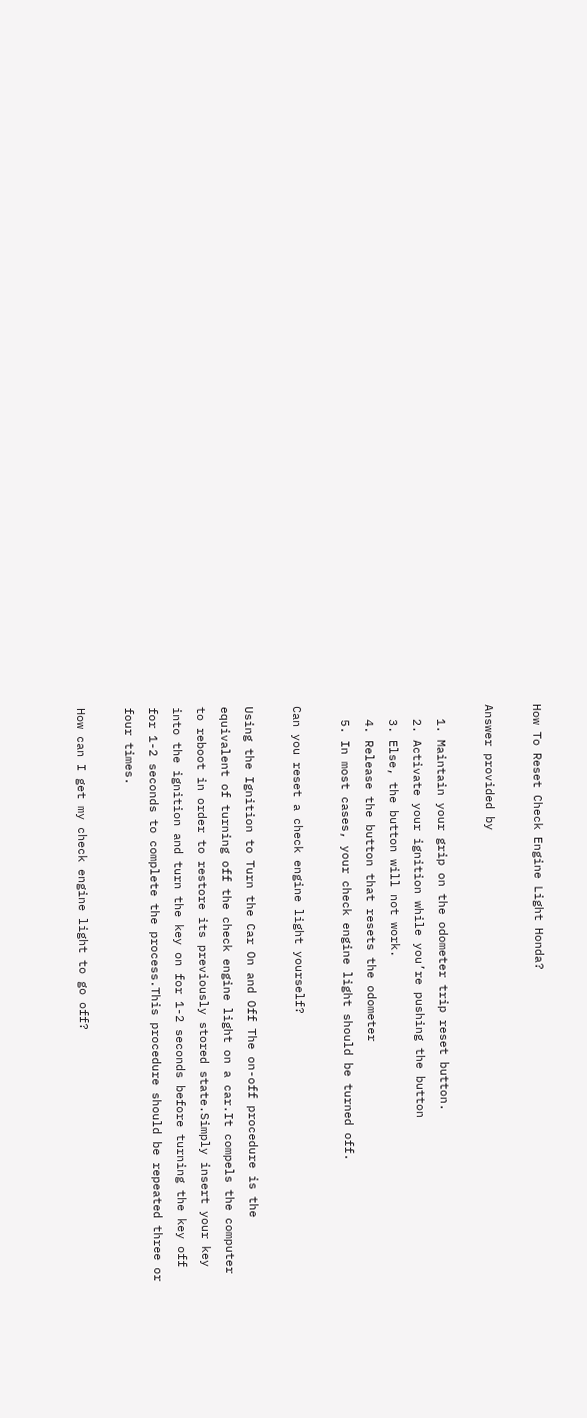How To Reset Check Engine Light Honda?

Answer provided by

  1. Maintain your grip on the odometer trip reset button.
  2. Activate your ignition while you’re pushing the button
  3. Else, the button will not work.
  4. Release the button that resets the odometer
  5. In most cases, your check engine light should be turned off.

Can you reset a check engine light yourself?

Using the Ignition to Turn the Car On and Off The on-off procedure is the equivalent of turning off the check engine light on a car.It compels the computer to reboot in order to restore its previously stored state.Simply insert your key into the ignition and turn the key on for 1-2 seconds before turning the key off for 1-2 seconds to complete the process.This procedure should be repeated three or four times.

How can I get my check engine light to go off?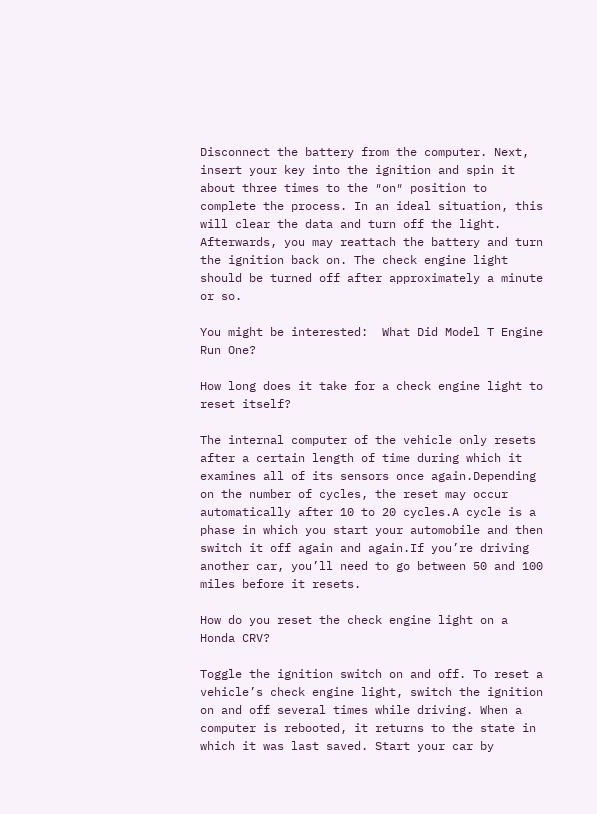Disconnect the battery from the computer. Next, insert your key into the ignition and spin it about three times to the ″on″ position to complete the process. In an ideal situation, this will clear the data and turn off the light. Afterwards, you may reattach the battery and turn the ignition back on. The check engine light should be turned off after approximately a minute or so.

You might be interested:  What Did Model T Engine Run One?

How long does it take for a check engine light to reset itself?

The internal computer of the vehicle only resets after a certain length of time during which it examines all of its sensors once again.Depending on the number of cycles, the reset may occur automatically after 10 to 20 cycles.A cycle is a phase in which you start your automobile and then switch it off again and again.If you’re driving another car, you’ll need to go between 50 and 100 miles before it resets.

How do you reset the check engine light on a Honda CRV?

Toggle the ignition switch on and off. To reset a vehicle’s check engine light, switch the ignition on and off several times while driving. When a computer is rebooted, it returns to the state in which it was last saved. Start your car by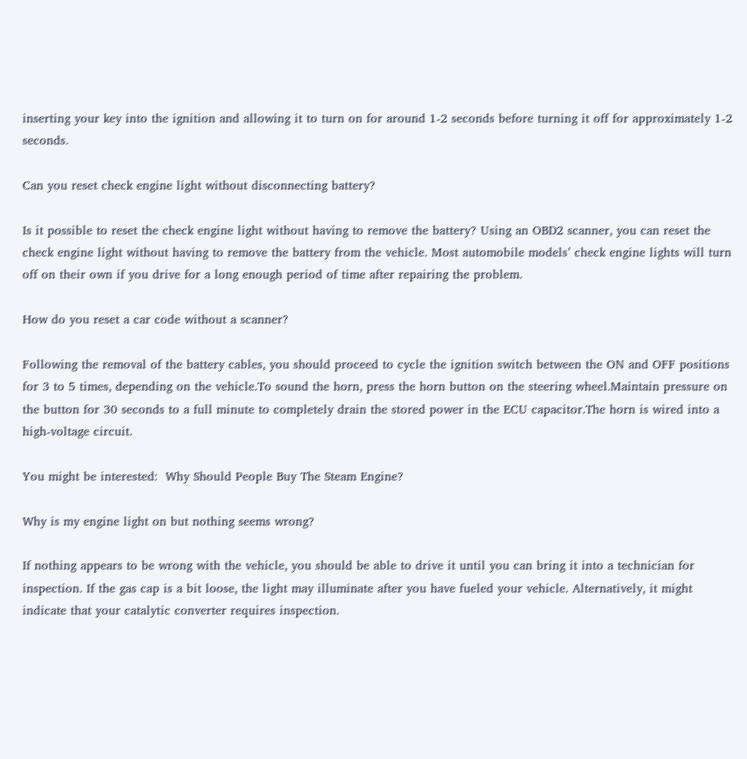inserting your key into the ignition and allowing it to turn on for around 1-2 seconds before turning it off for approximately 1-2 seconds.

Can you reset check engine light without disconnecting battery?

Is it possible to reset the check engine light without having to remove the battery? Using an OBD2 scanner, you can reset the check engine light without having to remove the battery from the vehicle. Most automobile models’ check engine lights will turn off on their own if you drive for a long enough period of time after repairing the problem.

How do you reset a car code without a scanner?

Following the removal of the battery cables, you should proceed to cycle the ignition switch between the ON and OFF positions for 3 to 5 times, depending on the vehicle.To sound the horn, press the horn button on the steering wheel.Maintain pressure on the button for 30 seconds to a full minute to completely drain the stored power in the ECU capacitor.The horn is wired into a high-voltage circuit.

You might be interested:  Why Should People Buy The Steam Engine?

Why is my engine light on but nothing seems wrong?

If nothing appears to be wrong with the vehicle, you should be able to drive it until you can bring it into a technician for inspection. If the gas cap is a bit loose, the light may illuminate after you have fueled your vehicle. Alternatively, it might indicate that your catalytic converter requires inspection.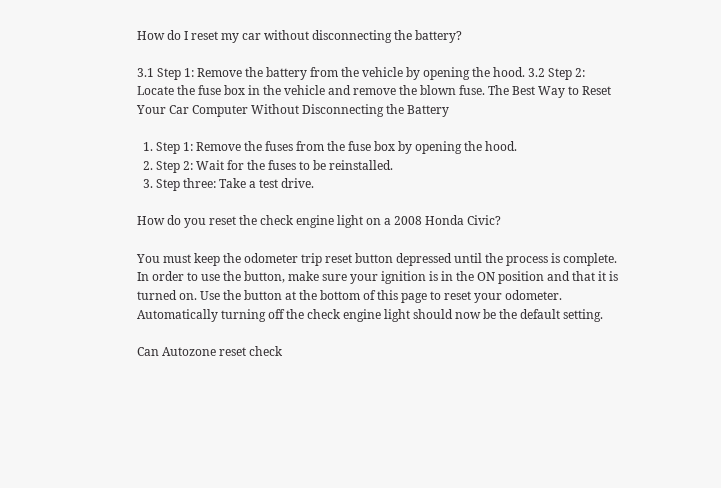How do I reset my car without disconnecting the battery?

3.1 Step 1: Remove the battery from the vehicle by opening the hood. 3.2 Step 2: Locate the fuse box in the vehicle and remove the blown fuse. The Best Way to Reset Your Car Computer Without Disconnecting the Battery

  1. Step 1: Remove the fuses from the fuse box by opening the hood.
  2. Step 2: Wait for the fuses to be reinstalled.
  3. Step three: Take a test drive.

How do you reset the check engine light on a 2008 Honda Civic?

You must keep the odometer trip reset button depressed until the process is complete. In order to use the button, make sure your ignition is in the ON position and that it is turned on. Use the button at the bottom of this page to reset your odometer. Automatically turning off the check engine light should now be the default setting.

Can Autozone reset check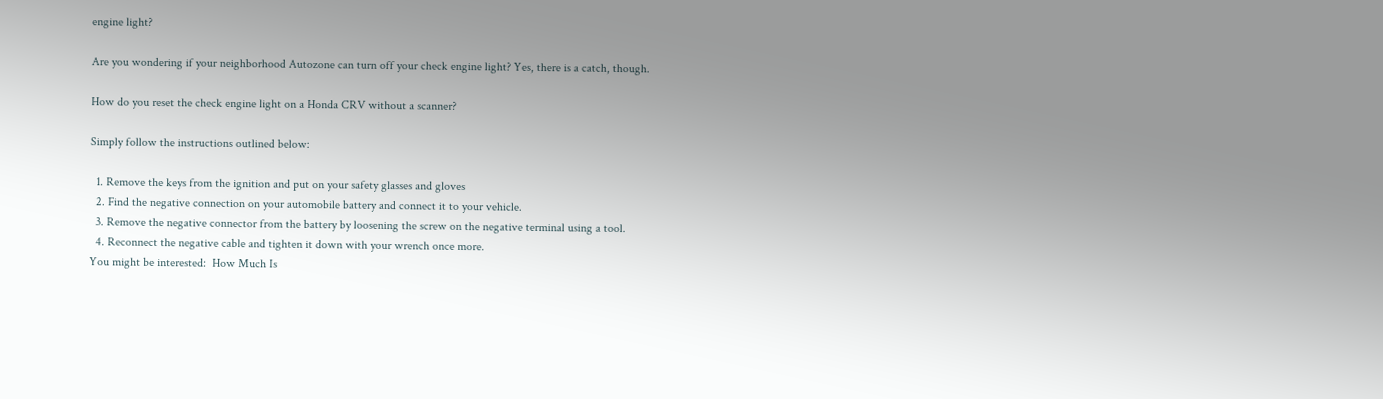engine light?

Are you wondering if your neighborhood Autozone can turn off your check engine light? Yes, there is a catch, though.

How do you reset the check engine light on a Honda CRV without a scanner?

Simply follow the instructions outlined below:

  1. Remove the keys from the ignition and put on your safety glasses and gloves
  2. Find the negative connection on your automobile battery and connect it to your vehicle.
  3. Remove the negative connector from the battery by loosening the screw on the negative terminal using a tool.
  4. Reconnect the negative cable and tighten it down with your wrench once more.
You might be interested:  How Much Is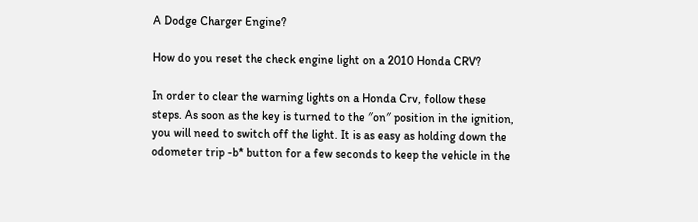A Dodge Charger Engine?

How do you reset the check engine light on a 2010 Honda CRV?

In order to clear the warning lights on a Honda Crv, follow these steps. As soon as the key is turned to the ″on″ position in the ignition, you will need to switch off the light. It is as easy as holding down the odometer trip -b* button for a few seconds to keep the vehicle in the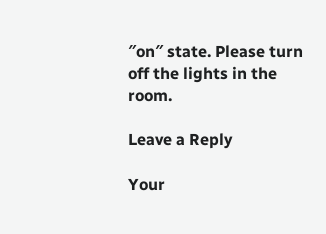″on″ state. Please turn off the lights in the room.

Leave a Reply

Your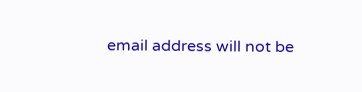email address will not be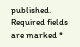published. Required fields are marked *